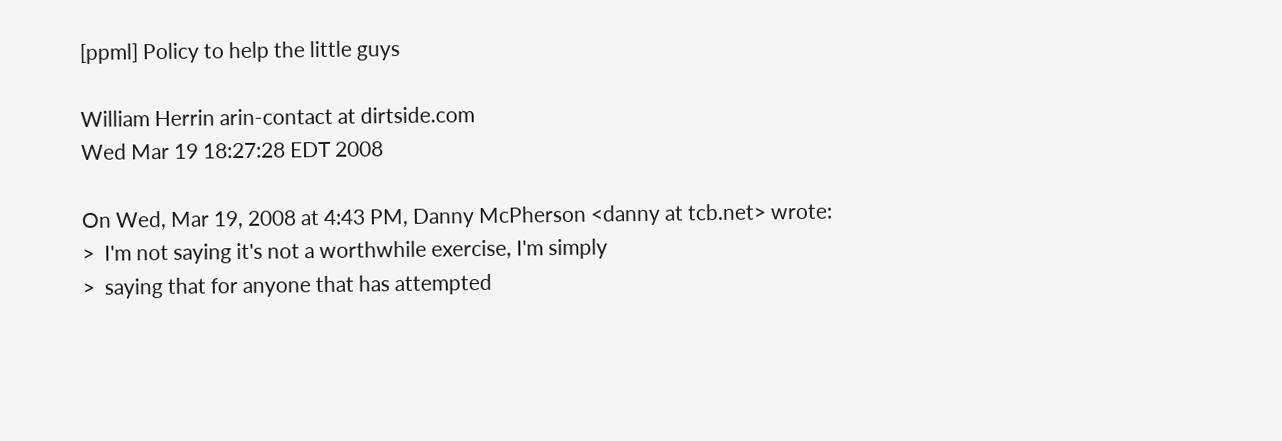[ppml] Policy to help the little guys

William Herrin arin-contact at dirtside.com
Wed Mar 19 18:27:28 EDT 2008

On Wed, Mar 19, 2008 at 4:43 PM, Danny McPherson <danny at tcb.net> wrote:
>  I'm not saying it's not a worthwhile exercise, I'm simply
>  saying that for anyone that has attempted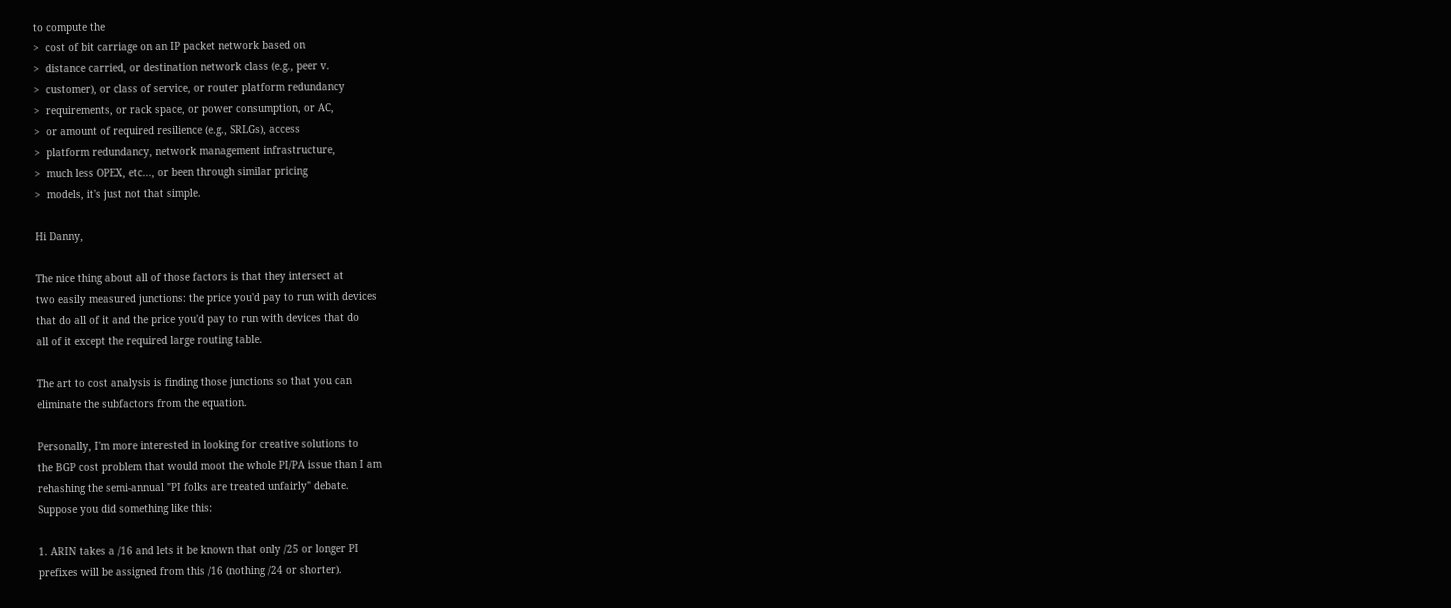to compute the
>  cost of bit carriage on an IP packet network based on
>  distance carried, or destination network class (e.g., peer v.
>  customer), or class of service, or router platform redundancy
>  requirements, or rack space, or power consumption, or AC,
>  or amount of required resilience (e.g., SRLGs), access
>  platform redundancy, network management infrastructure,
>  much less OPEX, etc..., or been through similar pricing
>  models, it's just not that simple.

Hi Danny,

The nice thing about all of those factors is that they intersect at
two easily measured junctions: the price you'd pay to run with devices
that do all of it and the price you'd pay to run with devices that do
all of it except the required large routing table.

The art to cost analysis is finding those junctions so that you can
eliminate the subfactors from the equation.

Personally, I'm more interested in looking for creative solutions to
the BGP cost problem that would moot the whole PI/PA issue than I am
rehashing the semi-annual "PI folks are treated unfairly" debate.
Suppose you did something like this:

1. ARIN takes a /16 and lets it be known that only /25 or longer PI
prefixes will be assigned from this /16 (nothing /24 or shorter).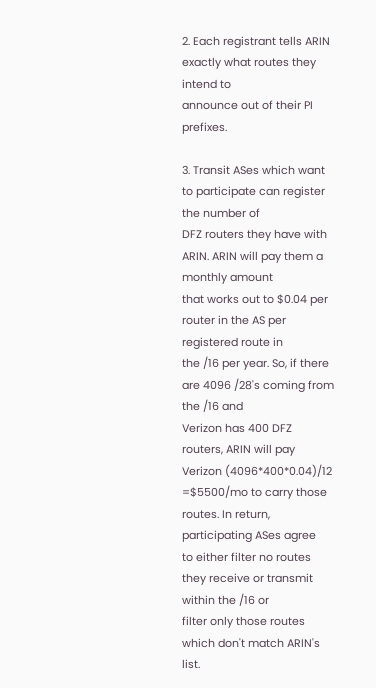2. Each registrant tells ARIN exactly what routes they intend to
announce out of their PI prefixes.

3. Transit ASes which want to participate can register the number of
DFZ routers they have with ARIN. ARIN will pay them a monthly amount
that works out to $0.04 per router in the AS per registered route in
the /16 per year. So, if there are 4096 /28's coming from the /16 and
Verizon has 400 DFZ routers, ARIN will pay Verizon (4096*400*0.04)/12
=$5500/mo to carry those routes. In return, participating ASes agree
to either filter no routes they receive or transmit within the /16 or
filter only those routes which don't match ARIN's list.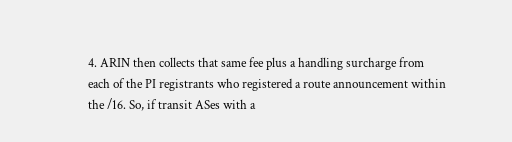4. ARIN then collects that same fee plus a handling surcharge from
each of the PI registrants who registered a route announcement within
the /16. So, if transit ASes with a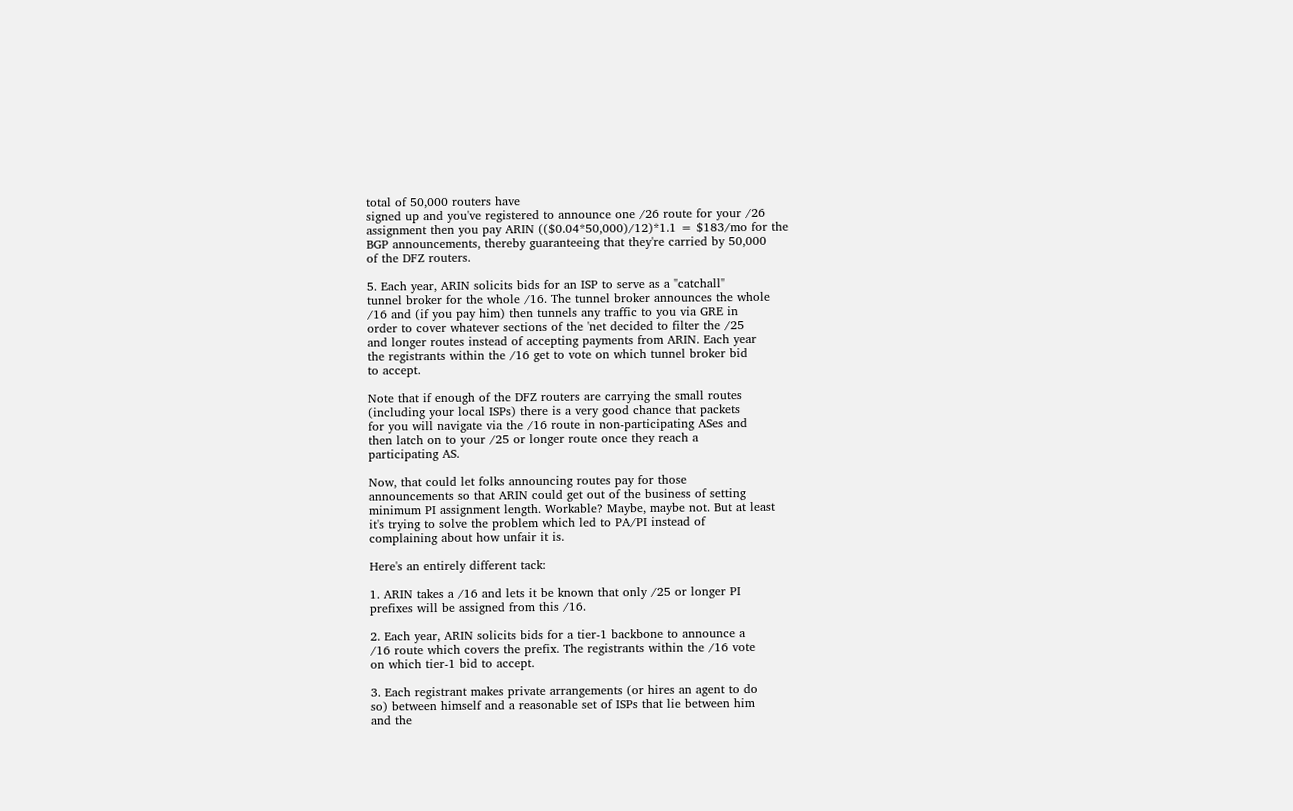total of 50,000 routers have
signed up and you've registered to announce one /26 route for your /26
assignment then you pay ARIN (($0.04*50,000)/12)*1.1 = $183/mo for the
BGP announcements, thereby guaranteeing that they're carried by 50,000
of the DFZ routers.

5. Each year, ARIN solicits bids for an ISP to serve as a "catchall"
tunnel broker for the whole /16. The tunnel broker announces the whole
/16 and (if you pay him) then tunnels any traffic to you via GRE in
order to cover whatever sections of the 'net decided to filter the /25
and longer routes instead of accepting payments from ARIN. Each year
the registrants within the /16 get to vote on which tunnel broker bid
to accept.

Note that if enough of the DFZ routers are carrying the small routes
(including your local ISPs) there is a very good chance that packets
for you will navigate via the /16 route in non-participating ASes and
then latch on to your /25 or longer route once they reach a
participating AS.

Now, that could let folks announcing routes pay for those
announcements so that ARIN could get out of the business of setting
minimum PI assignment length. Workable? Maybe, maybe not. But at least
it's trying to solve the problem which led to PA/PI instead of
complaining about how unfair it is.

Here's an entirely different tack:

1. ARIN takes a /16 and lets it be known that only /25 or longer PI
prefixes will be assigned from this /16.

2. Each year, ARIN solicits bids for a tier-1 backbone to announce a
/16 route which covers the prefix. The registrants within the /16 vote
on which tier-1 bid to accept.

3. Each registrant makes private arrangements (or hires an agent to do
so) between himself and a reasonable set of ISPs that lie between him
and the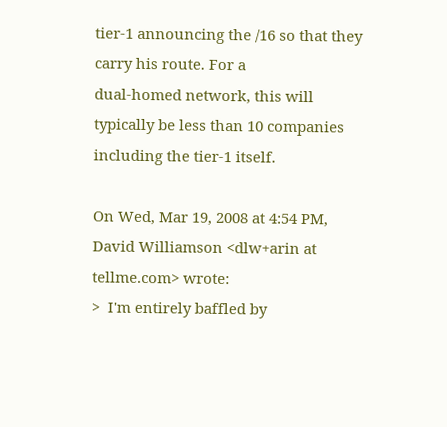tier-1 announcing the /16 so that they carry his route. For a
dual-homed network, this will typically be less than 10 companies
including the tier-1 itself.

On Wed, Mar 19, 2008 at 4:54 PM, David Williamson <dlw+arin at tellme.com> wrote:
>  I'm entirely baffled by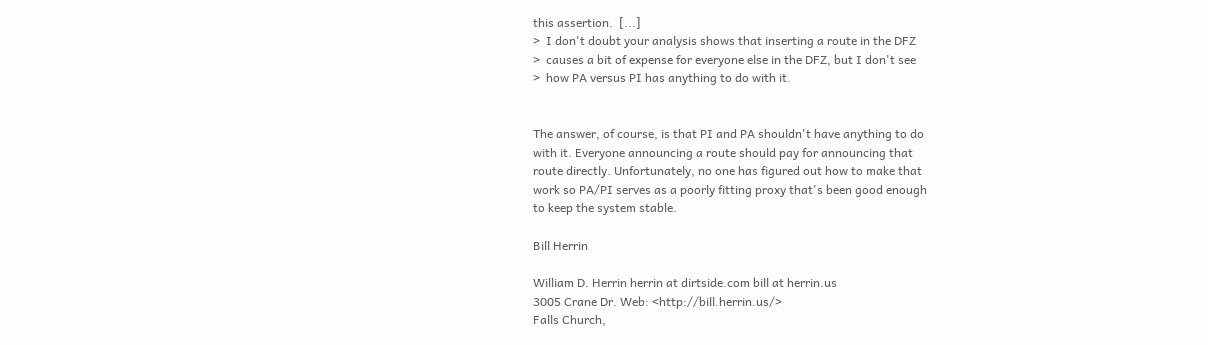this assertion.  [...]
>  I don't doubt your analysis shows that inserting a route in the DFZ
>  causes a bit of expense for everyone else in the DFZ, but I don't see
>  how PA versus PI has anything to do with it.


The answer, of course, is that PI and PA shouldn't have anything to do
with it. Everyone announcing a route should pay for announcing that
route directly. Unfortunately, no one has figured out how to make that
work so PA/PI serves as a poorly fitting proxy that's been good enough
to keep the system stable.

Bill Herrin

William D. Herrin herrin at dirtside.com bill at herrin.us
3005 Crane Dr. Web: <http://bill.herrin.us/>
Falls Church,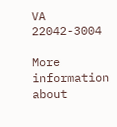VA 22042-3004

More information about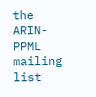the ARIN-PPML mailing list